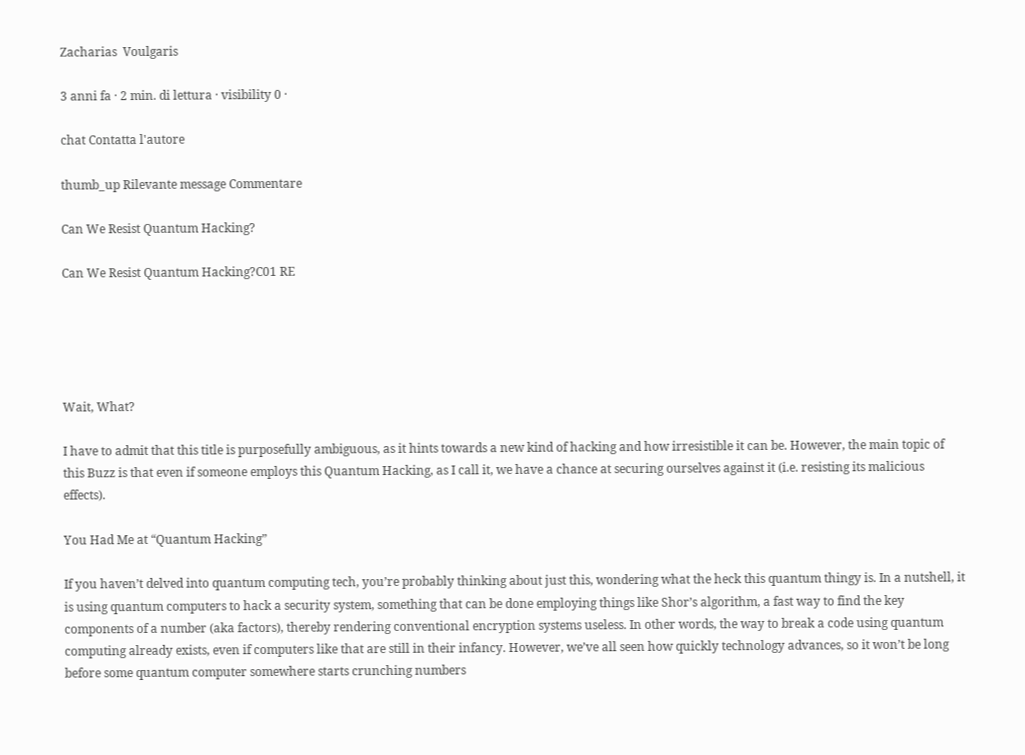Zacharias  Voulgaris

3 anni fa · 2 min. di lettura · visibility 0 ·

chat Contatta l'autore

thumb_up Rilevante message Commentare

Can We Resist Quantum Hacking?

Can We Resist Quantum Hacking?C01 RE





Wait, What?

I have to admit that this title is purposefully ambiguous, as it hints towards a new kind of hacking and how irresistible it can be. However, the main topic of this Buzz is that even if someone employs this Quantum Hacking, as I call it, we have a chance at securing ourselves against it (i.e. resisting its malicious effects).

You Had Me at “Quantum Hacking”

If you haven’t delved into quantum computing tech, you’re probably thinking about just this, wondering what the heck this quantum thingy is. In a nutshell, it is using quantum computers to hack a security system, something that can be done employing things like Shor’s algorithm, a fast way to find the key components of a number (aka factors), thereby rendering conventional encryption systems useless. In other words, the way to break a code using quantum computing already exists, even if computers like that are still in their infancy. However, we’ve all seen how quickly technology advances, so it won’t be long before some quantum computer somewhere starts crunching numbers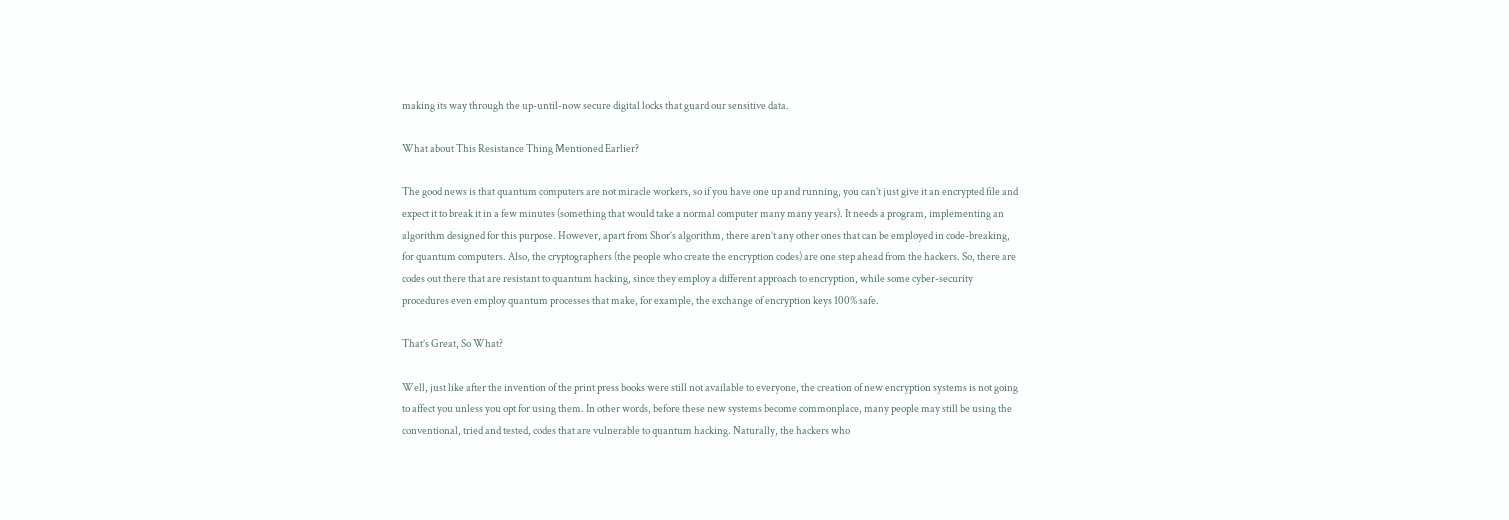making its way through the up-until-now secure digital locks that guard our sensitive data.

What about This Resistance Thing Mentioned Earlier?

The good news is that quantum computers are not miracle workers, so if you have one up and running, you can’t just give it an encrypted file and expect it to break it in a few minutes (something that would take a normal computer many many years). It needs a program, implementing an algorithm designed for this purpose. However, apart from Shor’s algorithm, there aren’t any other ones that can be employed in code-breaking, for quantum computers. Also, the cryptographers (the people who create the encryption codes) are one step ahead from the hackers. So, there are codes out there that are resistant to quantum hacking, since they employ a different approach to encryption, while some cyber-security procedures even employ quantum processes that make, for example, the exchange of encryption keys 100% safe.

That’s Great, So What?

Well, just like after the invention of the print press books were still not available to everyone, the creation of new encryption systems is not going to affect you unless you opt for using them. In other words, before these new systems become commonplace, many people may still be using the conventional, tried and tested, codes that are vulnerable to quantum hacking. Naturally, the hackers who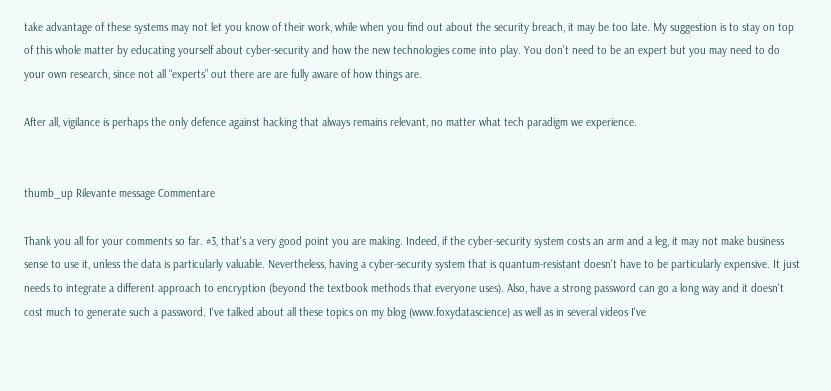take advantage of these systems may not let you know of their work, while when you find out about the security breach, it may be too late. My suggestion is to stay on top of this whole matter by educating yourself about cyber-security and how the new technologies come into play. You don’t need to be an expert but you may need to do your own research, since not all “experts” out there are are fully aware of how things are.

After all, vigilance is perhaps the only defence against hacking that always remains relevant, no matter what tech paradigm we experience.


thumb_up Rilevante message Commentare

Thank you all for your comments so far. #3, that's a very good point you are making. Indeed, if the cyber-security system costs an arm and a leg, it may not make business sense to use it, unless the data is particularly valuable. Nevertheless, having a cyber-security system that is quantum-resistant doesn't have to be particularly expensive. It just needs to integrate a different approach to encryption (beyond the textbook methods that everyone uses). Also, have a strong password can go a long way and it doesn't cost much to generate such a password. I've talked about all these topics on my blog (www.foxydatascience) as well as in several videos I've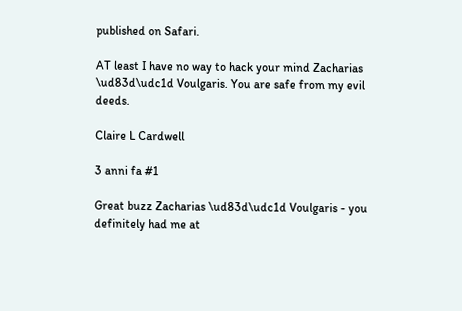published on Safari.

AT least I have no way to hack your mind Zacharias \ud83d\udc1d Voulgaris. You are safe from my evil deeds.

Claire L Cardwell

3 anni fa #1

Great buzz Zacharias \ud83d\udc1d Voulgaris - you definitely had me at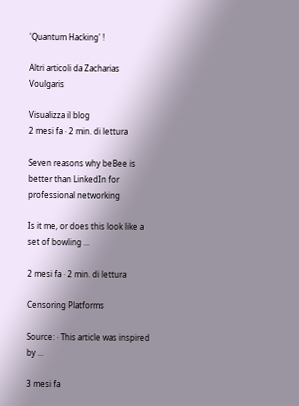'Quantum Hacking' !

Altri articoli da Zacharias  Voulgaris

Visualizza il blog
2 mesi fa · 2 min. di lettura

Seven reasons why beBee is better than LinkedIn for professional networking

Is it me, or does this look like a set of bowling ...

2 mesi fa · 2 min. di lettura

Censoring Platforms

Source: · This article was inspired by ...

3 mesi fa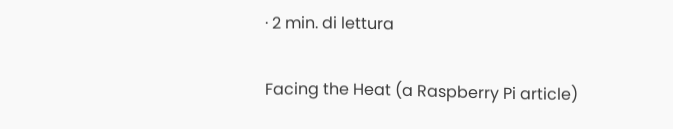· 2 min. di lettura

Facing the Heat (a Raspberry Pi article)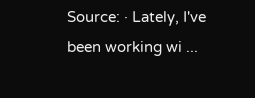Source: · Lately, I've been working wi ...